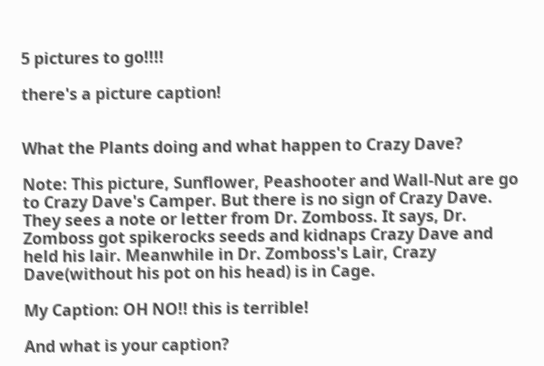5 pictures to go!!!!

there's a picture caption!


What the Plants doing and what happen to Crazy Dave?

Note: This picture, Sunflower, Peashooter and Wall-Nut are go to Crazy Dave's Camper. But there is no sign of Crazy Dave. They sees a note or letter from Dr. Zomboss. It says, Dr. Zomboss got spikerocks seeds and kidnaps Crazy Dave and held his lair. Meanwhile in Dr. Zomboss's Lair, Crazy Dave(without his pot on his head) is in Cage.

My Caption: OH NO!! this is terrible!

And what is your caption?